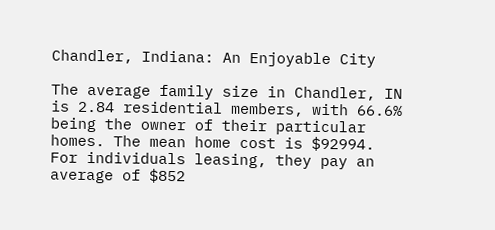Chandler, Indiana: An Enjoyable City

The average family size in Chandler, IN is 2.84 residential members, with 66.6% being the owner of their particular homes. The mean home cost is $92994. For individuals leasing, they pay an average of $852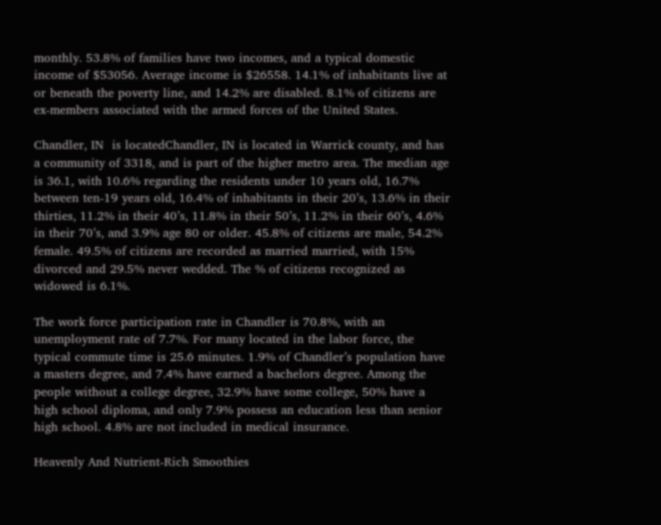monthly. 53.8% of families have two incomes, and a typical domestic income of $53056. Average income is $26558. 14.1% of inhabitants live at or beneath the poverty line, and 14.2% are disabled. 8.1% of citizens are ex-members associated with the armed forces of the United States.

Chandler, IN  is locatedChandler, IN is located in Warrick county, and has a community of 3318, and is part of the higher metro area. The median age is 36.1, with 10.6% regarding the residents under 10 years old, 16.7% between ten-19 years old, 16.4% of inhabitants in their 20’s, 13.6% in their thirties, 11.2% in their 40’s, 11.8% in their 50’s, 11.2% in their 60’s, 4.6% in their 70’s, and 3.9% age 80 or older. 45.8% of citizens are male, 54.2% female. 49.5% of citizens are recorded as married married, with 15% divorced and 29.5% never wedded. The % of citizens recognized as widowed is 6.1%.

The work force participation rate in Chandler is 70.8%, with an unemployment rate of 7.7%. For many located in the labor force, the typical commute time is 25.6 minutes. 1.9% of Chandler’s population have a masters degree, and 7.4% have earned a bachelors degree. Among the people without a college degree, 32.9% have some college, 50% have a high school diploma, and only 7.9% possess an education less than senior high school. 4.8% are not included in medical insurance.

Heavenly And Nutrient-Rich Smoothies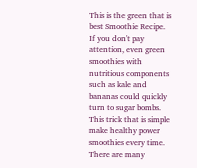This is the green that is best Smoothie Recipe. If you don't pay attention, even green smoothies with nutritious components such as kale and bananas could quickly turn to sugar bombs. This trick that is simple make healthy power smoothies every time. There are many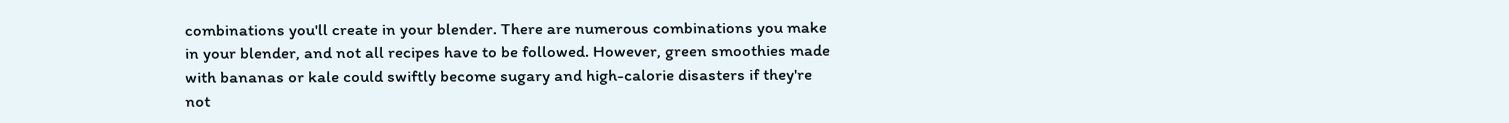combinations you'll create in your blender. There are numerous combinations you make in your blender, and not all recipes have to be followed. However, green smoothies made with bananas or kale could swiftly become sugary and high-calorie disasters if they're not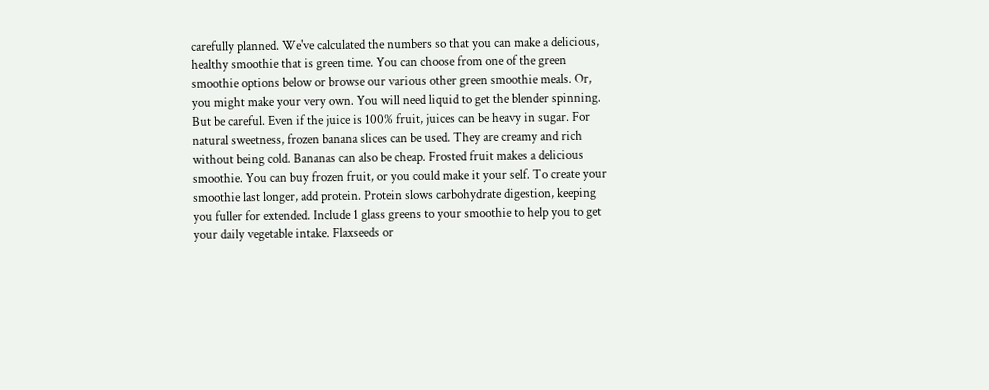carefully planned. We've calculated the numbers so that you can make a delicious, healthy smoothie that is green time. You can choose from one of the green smoothie options below or browse our various other green smoothie meals. Or, you might make your very own. You will need liquid to get the blender spinning. But be careful. Even if the juice is 100% fruit, juices can be heavy in sugar. For natural sweetness, frozen banana slices can be used. They are creamy and rich without being cold. Bananas can also be cheap. Frosted fruit makes a delicious smoothie. You can buy frozen fruit, or you could make it your self. To create your smoothie last longer, add protein. Protein slows carbohydrate digestion, keeping you fuller for extended. Include 1 glass greens to your smoothie to help you to get your daily vegetable intake. Flaxseeds or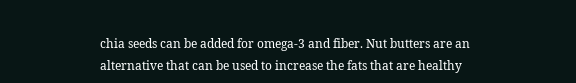chia seeds can be added for omega-3 and fiber. Nut butters are an alternative that can be used to increase the fats that are healthy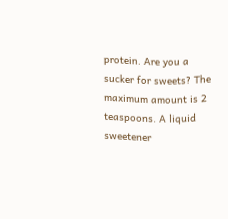protein. Are you a sucker for sweets? The maximum amount is 2 teaspoons. A liquid sweetener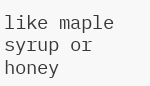like maple syrup or honey